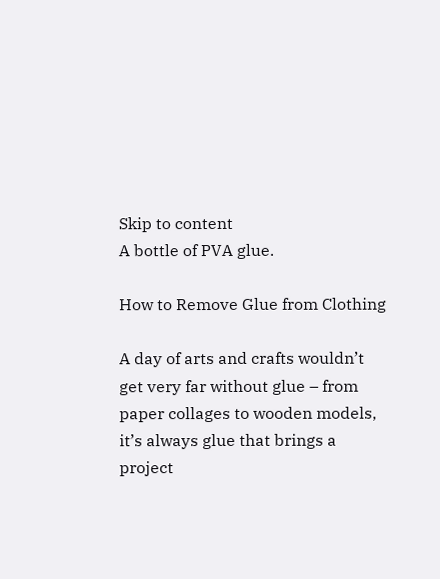Skip to content
A bottle of PVA glue.

How to Remove Glue from Clothing

A day of arts and crafts wouldn’t get very far without glue – from paper collages to wooden models, it’s always glue that brings a project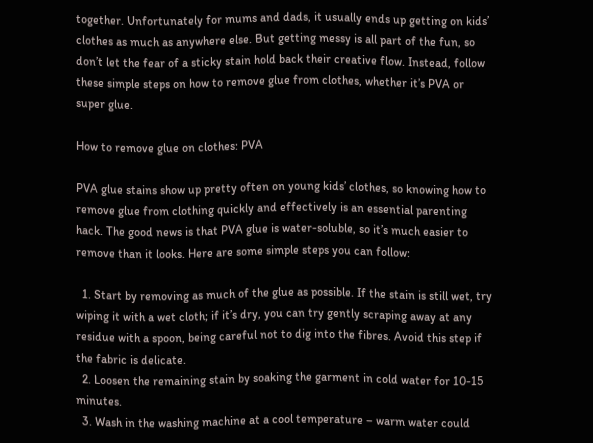together. Unfortunately for mums and dads, it usually ends up getting on kids’ clothes as much as anywhere else. But getting messy is all part of the fun, so don’t let the fear of a sticky stain hold back their creative flow. Instead, follow these simple steps on how to remove glue from clothes, whether it’s PVA or super glue.

How to remove glue on clothes: PVA

PVA glue stains show up pretty often on young kids’ clothes, so knowing how to remove glue from clothing quickly and effectively is an essential parenting hack. The good news is that PVA glue is water-soluble, so it’s much easier to remove than it looks. Here are some simple steps you can follow:

  1. Start by removing as much of the glue as possible. If the stain is still wet, try wiping it with a wet cloth; if it’s dry, you can try gently scraping away at any residue with a spoon, being careful not to dig into the fibres. Avoid this step if the fabric is delicate.
  2. Loosen the remaining stain by soaking the garment in cold water for 10-15 minutes.
  3. Wash in the washing machine at a cool temperature – warm water could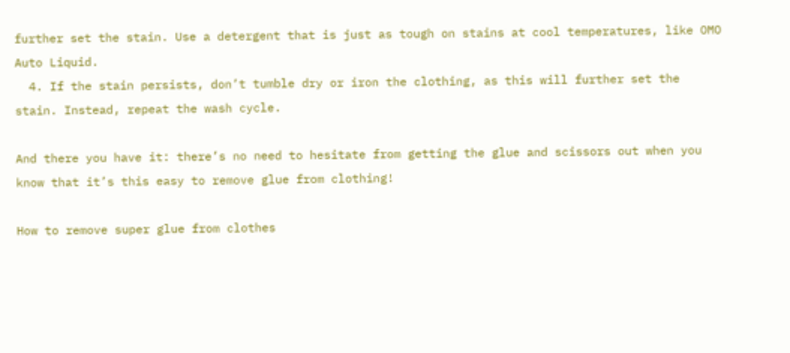further set the stain. Use a detergent that is just as tough on stains at cool temperatures, like OMO Auto Liquid.
  4. If the stain persists, don’t tumble dry or iron the clothing, as this will further set the stain. Instead, repeat the wash cycle.

And there you have it: there’s no need to hesitate from getting the glue and scissors out when you know that it’s this easy to remove glue from clothing!

How to remove super glue from clothes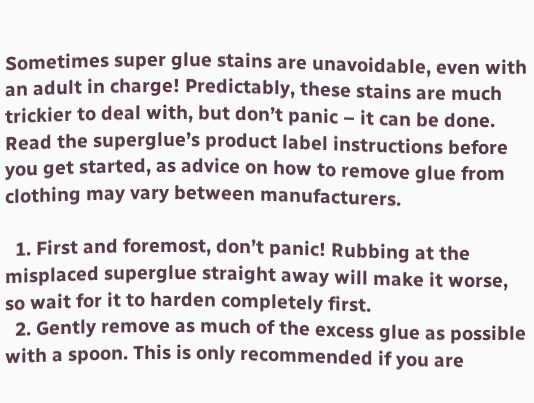Sometimes super glue stains are unavoidable, even with an adult in charge! Predictably, these stains are much trickier to deal with, but don’t panic – it can be done. Read the superglue’s product label instructions before you get started, as advice on how to remove glue from clothing may vary between manufacturers.

  1. First and foremost, don’t panic! Rubbing at the misplaced superglue straight away will make it worse, so wait for it to harden completely first.
  2. Gently remove as much of the excess glue as possible with a spoon. This is only recommended if you are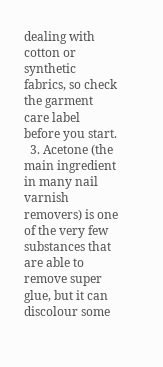dealing with cotton or synthetic fabrics, so check the garment care label before you start.
  3. Acetone (the main ingredient in many nail varnish removers) is one of the very few substances that are able to remove super glue, but it can discolour some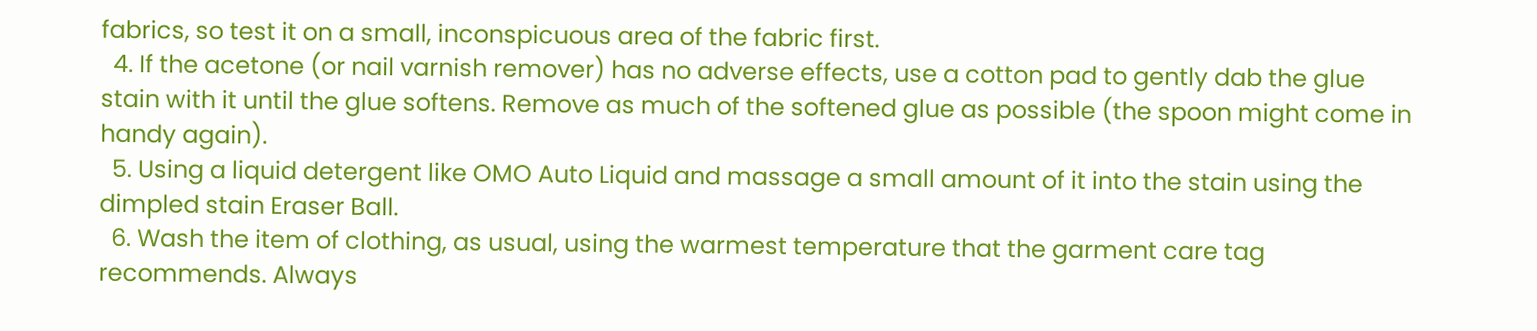fabrics, so test it on a small, inconspicuous area of the fabric first.
  4. If the acetone (or nail varnish remover) has no adverse effects, use a cotton pad to gently dab the glue stain with it until the glue softens. Remove as much of the softened glue as possible (the spoon might come in handy again).
  5. Using a liquid detergent like OMO Auto Liquid and massage a small amount of it into the stain using the dimpled stain Eraser Ball.
  6. Wash the item of clothing, as usual, using the warmest temperature that the garment care tag recommends. Always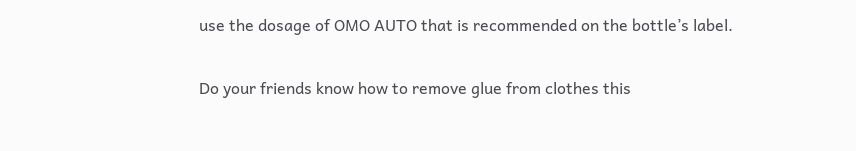use the dosage of OMO AUTO that is recommended on the bottle’s label.

Do your friends know how to remove glue from clothes this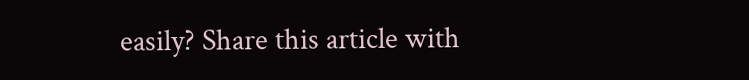easily? Share this article with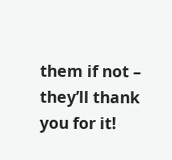them if not – they’ll thank you for it!